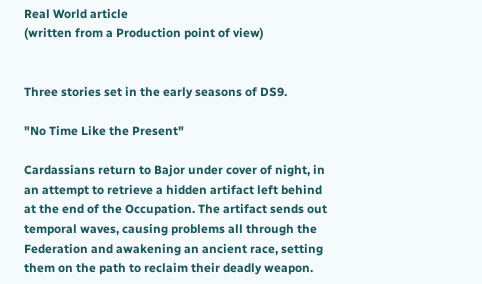Real World article
(written from a Production point of view)


Three stories set in the early seasons of DS9.

"No Time Like the Present"

Cardassians return to Bajor under cover of night, in an attempt to retrieve a hidden artifact left behind at the end of the Occupation. The artifact sends out temporal waves, causing problems all through the Federation and awakening an ancient race, setting them on the path to reclaim their deadly weapon.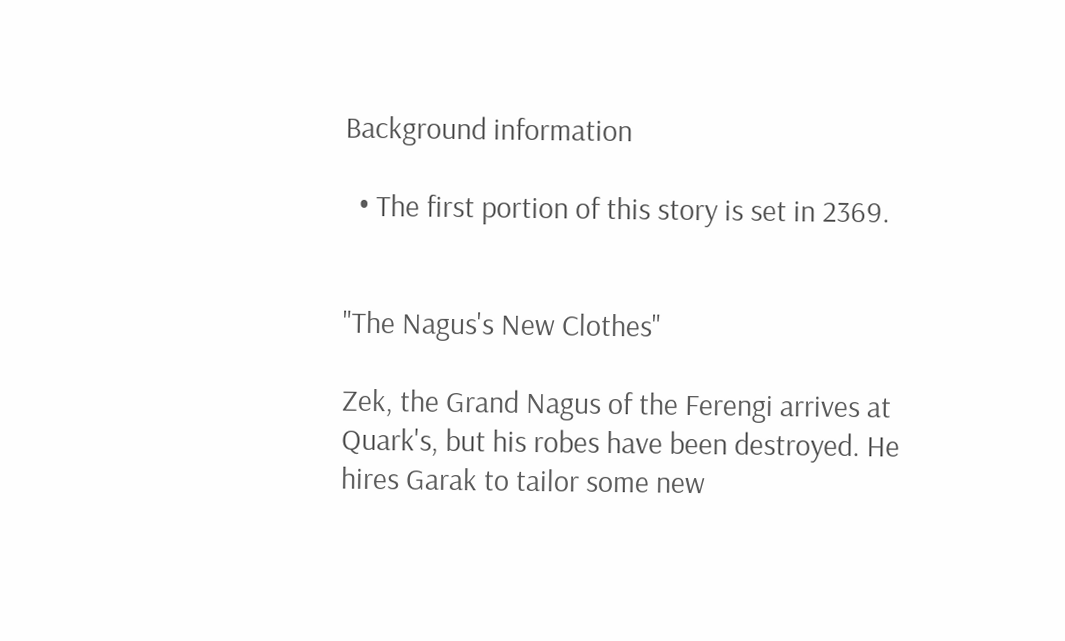Background information

  • The first portion of this story is set in 2369.


"The Nagus's New Clothes"

Zek, the Grand Nagus of the Ferengi arrives at Quark's, but his robes have been destroyed. He hires Garak to tailor some new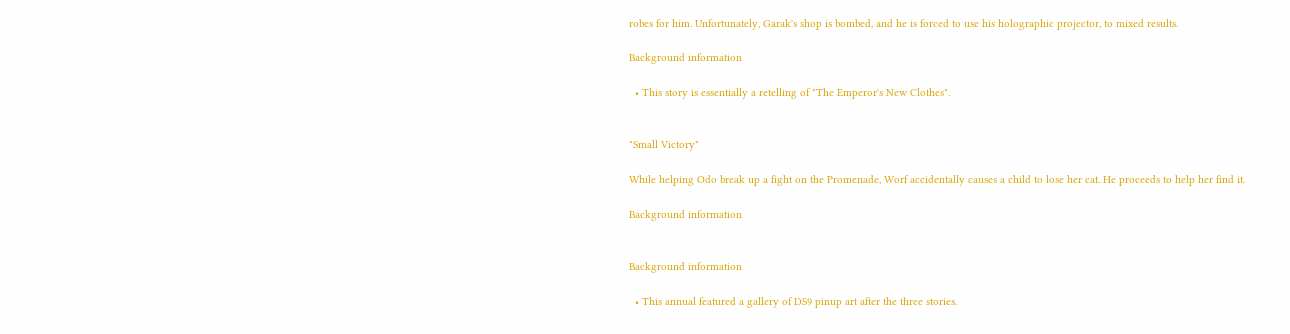robes for him. Unfortunately, Garak's shop is bombed, and he is forced to use his holographic projector, to mixed results.

Background information

  • This story is essentially a retelling of "The Emperor's New Clothes".


"Small Victory"

While helping Odo break up a fight on the Promenade, Worf accidentally causes a child to lose her cat. He proceeds to help her find it.

Background information


Background information

  • This annual featured a gallery of DS9 pinup art after the three stories.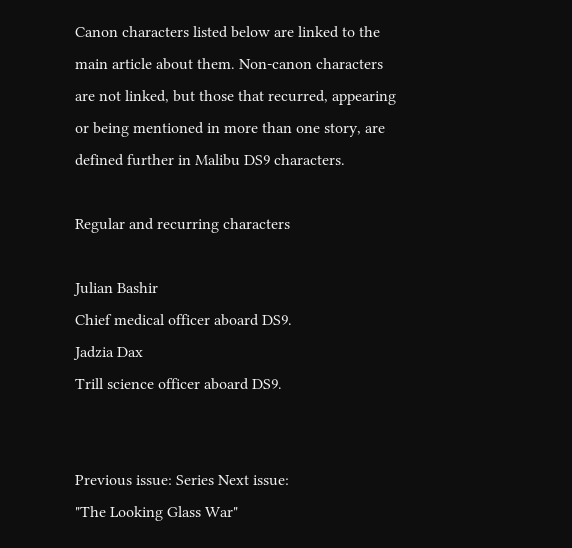Canon characters listed below are linked to the main article about them. Non-canon characters are not linked, but those that recurred, appearing or being mentioned in more than one story, are defined further in Malibu DS9 characters.

Regular and recurring characters

Julian Bashir
Chief medical officer aboard DS9.
Jadzia Dax
Trill science officer aboard DS9.


Previous issue: Series Next issue:
"The Looking Glass War"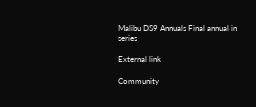Malibu DS9 Annuals Final annual in series

External link

Community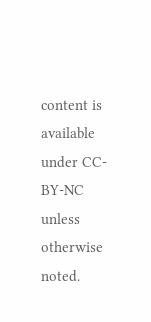content is available under CC-BY-NC unless otherwise noted.